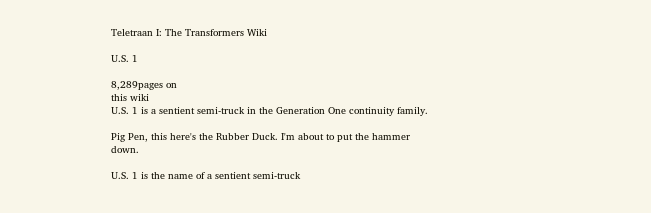Teletraan I: The Transformers Wiki

U.S. 1

8,289pages on
this wiki
U.S. 1 is a sentient semi-truck in the Generation One continuity family.

Pig Pen, this here's the Rubber Duck. I'm about to put the hammer down.

U.S. 1 is the name of a sentient semi-truck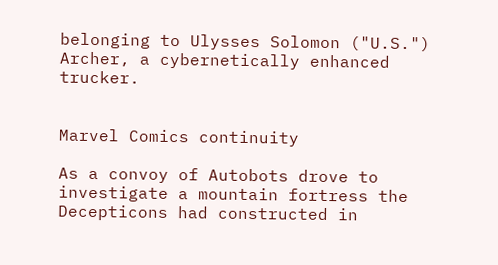belonging to Ulysses Solomon ("U.S.") Archer, a cybernetically enhanced trucker.


Marvel Comics continuity

As a convoy of Autobots drove to investigate a mountain fortress the Decepticons had constructed in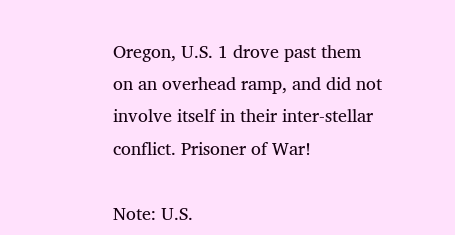Oregon, U.S. 1 drove past them on an overhead ramp, and did not involve itself in their inter-stellar conflict. Prisoner of War!

Note: U.S.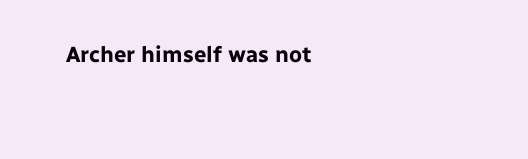Archer himself was not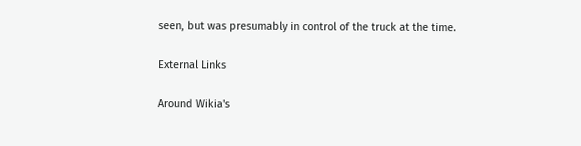seen, but was presumably in control of the truck at the time.

External Links

Around Wikia's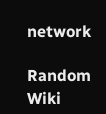network

Random Wiki